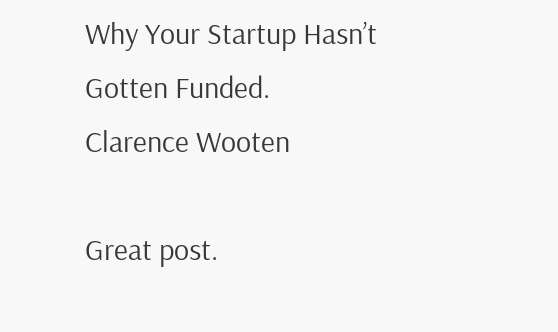Why Your Startup Hasn’t Gotten Funded.
Clarence Wooten

Great post.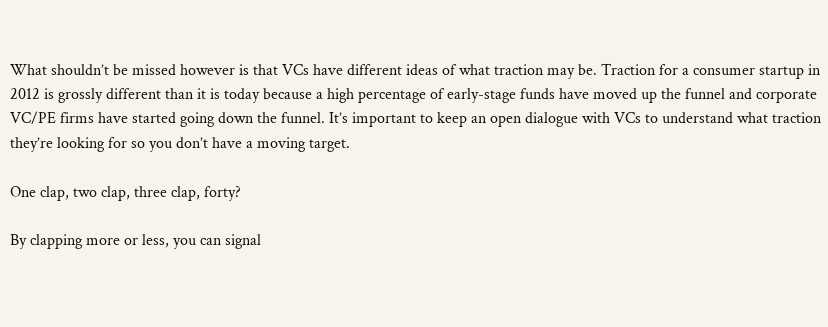What shouldn’t be missed however is that VCs have different ideas of what traction may be. Traction for a consumer startup in 2012 is grossly different than it is today because a high percentage of early-stage funds have moved up the funnel and corporate VC/PE firms have started going down the funnel. It’s important to keep an open dialogue with VCs to understand what traction they’re looking for so you don’t have a moving target.

One clap, two clap, three clap, forty?

By clapping more or less, you can signal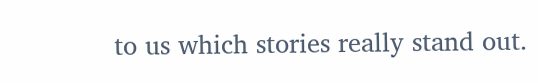to us which stories really stand out.